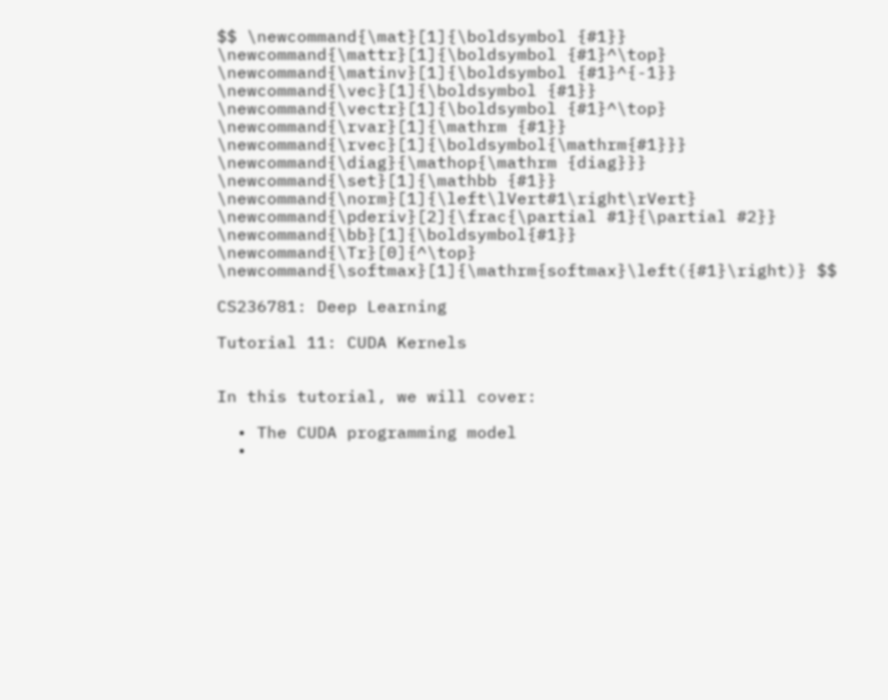$$ \newcommand{\mat}[1]{\boldsymbol {#1}} \newcommand{\mattr}[1]{\boldsymbol {#1}^\top} \newcommand{\matinv}[1]{\boldsymbol {#1}^{-1}} \newcommand{\vec}[1]{\boldsymbol {#1}} \newcommand{\vectr}[1]{\boldsymbol {#1}^\top} \newcommand{\rvar}[1]{\mathrm {#1}} \newcommand{\rvec}[1]{\boldsymbol{\mathrm{#1}}} \newcommand{\diag}{\mathop{\mathrm {diag}}} \newcommand{\set}[1]{\mathbb {#1}} \newcommand{\norm}[1]{\left\lVert#1\right\rVert} \newcommand{\pderiv}[2]{\frac{\partial #1}{\partial #2}} \newcommand{\bb}[1]{\boldsymbol{#1}} \newcommand{\Tr}[0]{^\top} \newcommand{\softmax}[1]{\mathrm{softmax}\left({#1}\right)} $$

CS236781: Deep Learning

Tutorial 11: CUDA Kernels


In this tutorial, we will cover:

  • The CUDA programming model
  •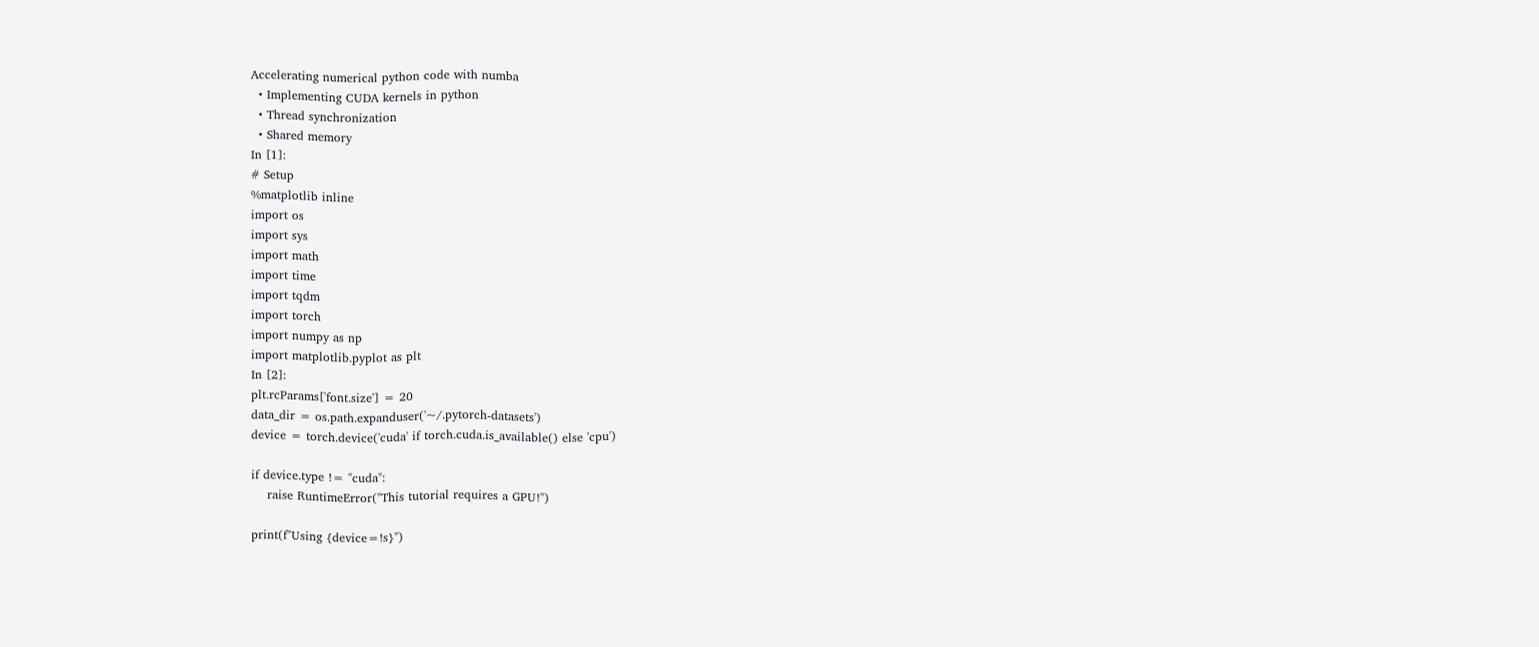Accelerating numerical python code with numba
  • Implementing CUDA kernels in python
  • Thread synchronization
  • Shared memory
In [1]:
# Setup
%matplotlib inline
import os
import sys
import math
import time
import tqdm
import torch
import numpy as np
import matplotlib.pyplot as plt
In [2]:
plt.rcParams['font.size'] = 20
data_dir = os.path.expanduser('~/.pytorch-datasets')
device = torch.device('cuda' if torch.cuda.is_available() else 'cpu')

if device.type != "cuda":
    raise RuntimeError("This tutorial requires a GPU!")

print(f"Using {device=!s}")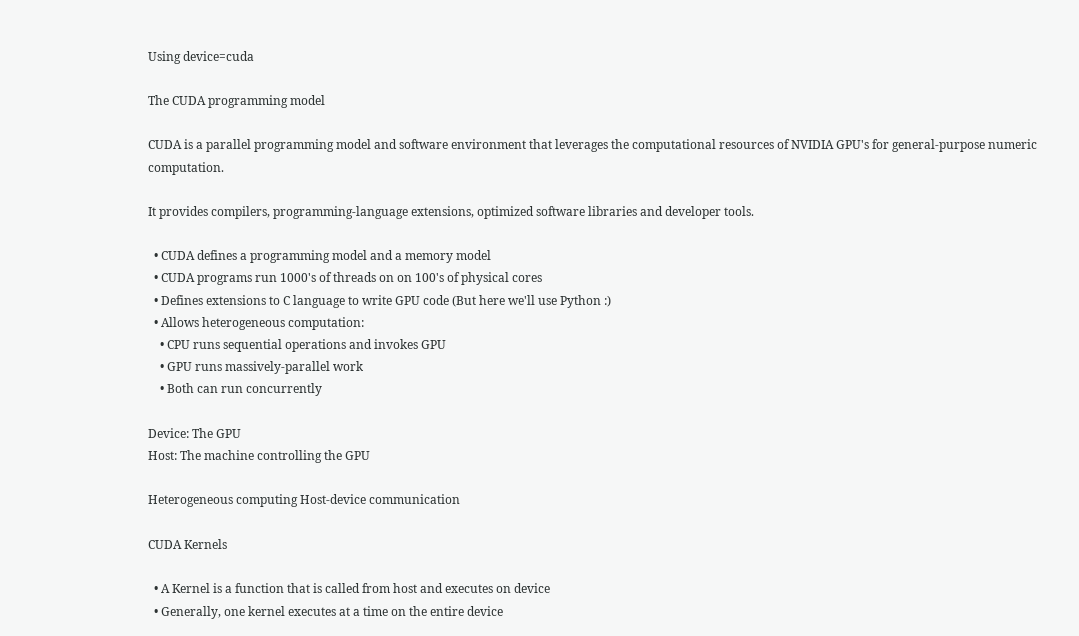Using device=cuda

The CUDA programming model

CUDA is a parallel programming model and software environment that leverages the computational resources of NVIDIA GPU's for general-purpose numeric computation.

It provides compilers, programming-language extensions, optimized software libraries and developer tools.

  • CUDA defines a programming model and a memory model
  • CUDA programs run 1000's of threads on on 100's of physical cores
  • Defines extensions to C language to write GPU code (But here we'll use Python :)
  • Allows heterogeneous computation:
    • CPU runs sequential operations and invokes GPU
    • GPU runs massively-parallel work
    • Both can run concurrently

Device: The GPU
Host: The machine controlling the GPU

Heterogeneous computing Host-device communication

CUDA Kernels

  • A Kernel is a function that is called from host and executes on device
  • Generally, one kernel executes at a time on the entire device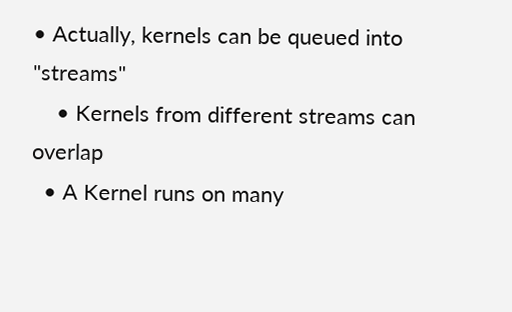• Actually, kernels can be queued into "streams"
    • Kernels from different streams can overlap
  • A Kernel runs on many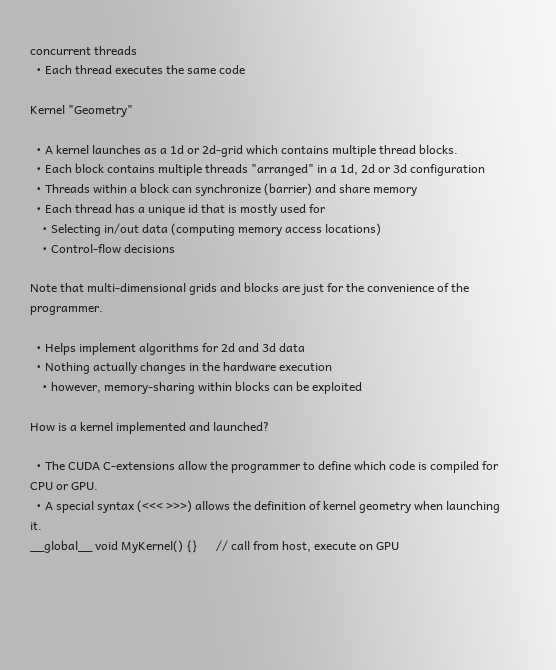concurrent threads
  • Each thread executes the same code

Kernel "Geometry"

  • A kernel launches as a 1d or 2d-grid which contains multiple thread blocks.
  • Each block contains multiple threads "arranged" in a 1d, 2d or 3d configuration
  • Threads within a block can synchronize (barrier) and share memory
  • Each thread has a unique id that is mostly used for
    • Selecting in/out data (computing memory access locations)
    • Control-flow decisions

Note that multi-dimensional grids and blocks are just for the convenience of the programmer.

  • Helps implement algorithms for 2d and 3d data
  • Nothing actually changes in the hardware execution
    • however, memory-sharing within blocks can be exploited

How is a kernel implemented and launched?

  • The CUDA C-extensions allow the programmer to define which code is compiled for CPU or GPU.
  • A special syntax (<<< >>>) allows the definition of kernel geometry when launching it.
__global__ void MyKernel() {}      // call from host, execute on GPU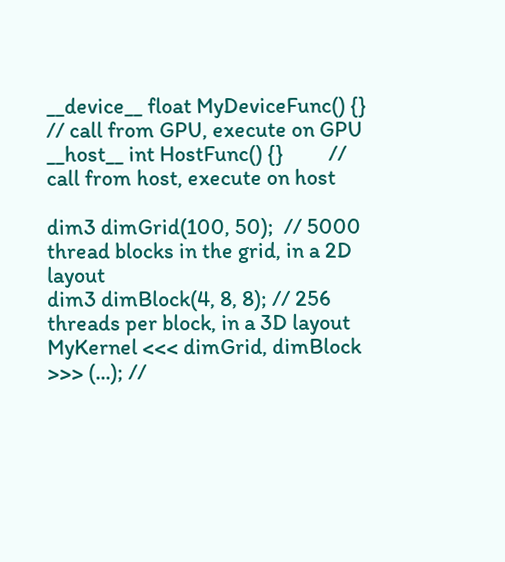__device__ float MyDeviceFunc() {} // call from GPU, execute on GPU
__host__ int HostFunc() {}         // call from host, execute on host

dim3 dimGrid(100, 50);  // 5000 thread blocks in the grid, in a 2D layout
dim3 dimBlock(4, 8, 8); // 256 threads per block, in a 3D layout
MyKernel <<< dimGrid, dimBlock >>> (...); //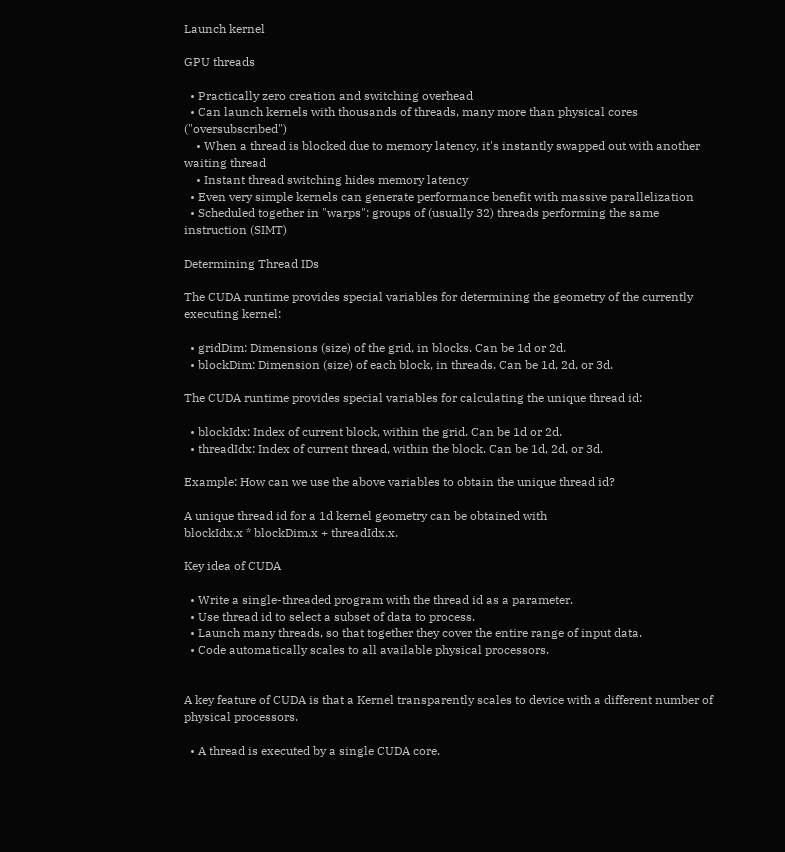Launch kernel

GPU threads

  • Practically zero creation and switching overhead
  • Can launch kernels with thousands of threads, many more than physical cores ("oversubscribed")
    • When a thread is blocked due to memory latency, it's instantly swapped out with another waiting thread
    • Instant thread switching hides memory latency
  • Even very simple kernels can generate performance benefit with massive parallelization
  • Scheduled together in "warps": groups of (usually 32) threads performing the same instruction (SIMT)

Determining Thread IDs

The CUDA runtime provides special variables for determining the geometry of the currently executing kernel:

  • gridDim: Dimensions (size) of the grid, in blocks. Can be 1d or 2d.
  • blockDim: Dimension (size) of each block, in threads. Can be 1d, 2d, or 3d.

The CUDA runtime provides special variables for calculating the unique thread id:

  • blockIdx: Index of current block, within the grid. Can be 1d or 2d.
  • threadIdx: Index of current thread, within the block. Can be 1d, 2d, or 3d.

Example: How can we use the above variables to obtain the unique thread id?

A unique thread id for a 1d kernel geometry can be obtained with
blockIdx.x * blockDim.x + threadIdx.x.

Key idea of CUDA

  • Write a single-threaded program with the thread id as a parameter.
  • Use thread id to select a subset of data to process.
  • Launch many threads, so that together they cover the entire range of input data.
  • Code automatically scales to all available physical processors.


A key feature of CUDA is that a Kernel transparently scales to device with a different number of physical processors.

  • A thread is executed by a single CUDA core.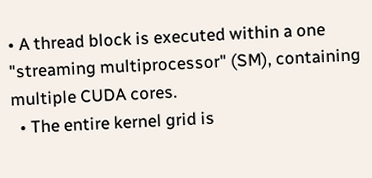• A thread block is executed within a one "streaming multiprocessor" (SM), containing multiple CUDA cores.
  • The entire kernel grid is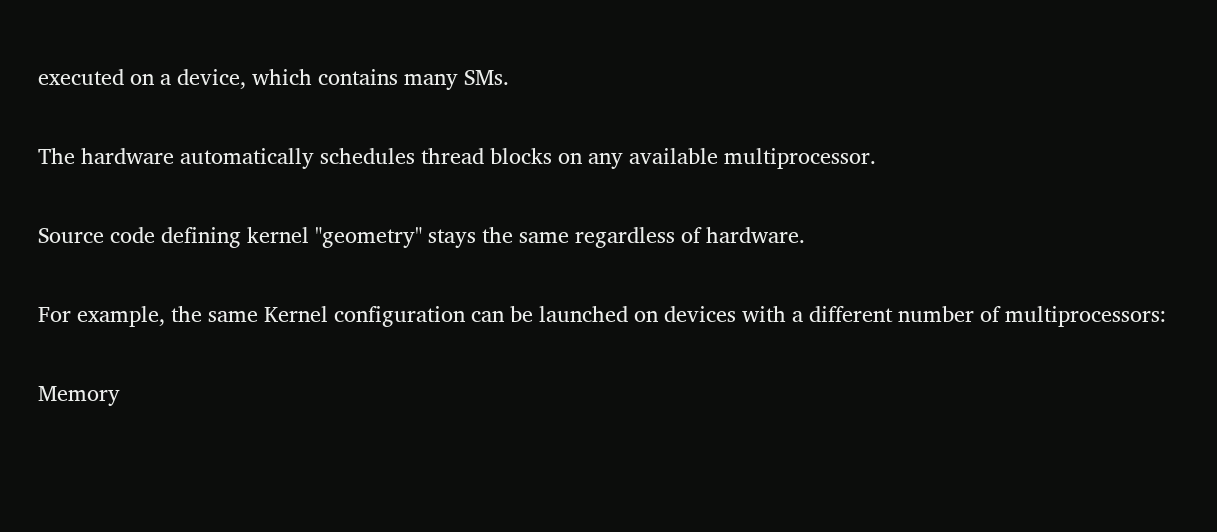executed on a device, which contains many SMs.

The hardware automatically schedules thread blocks on any available multiprocessor.

Source code defining kernel "geometry" stays the same regardless of hardware.

For example, the same Kernel configuration can be launched on devices with a different number of multiprocessors:

Memory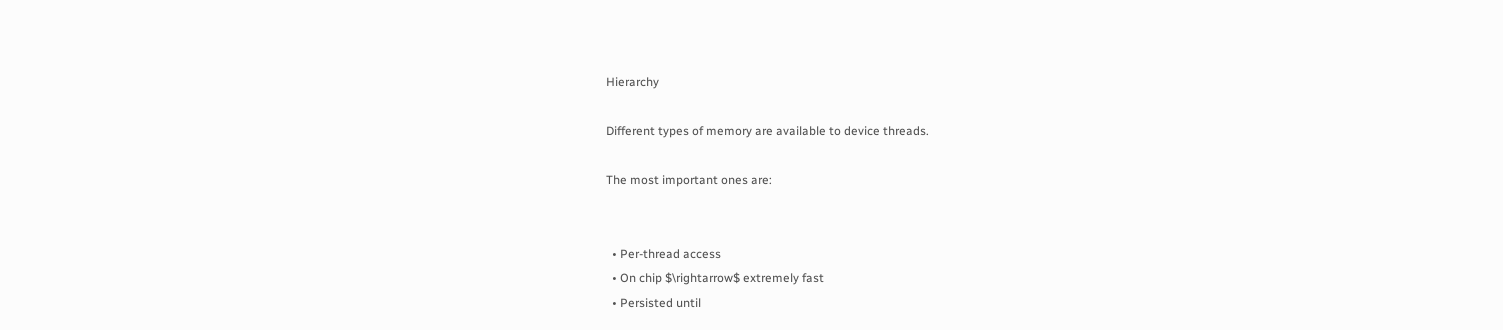Hierarchy

Different types of memory are available to device threads.

The most important ones are:


  • Per-thread access
  • On chip $\rightarrow$ extremely fast
  • Persisted until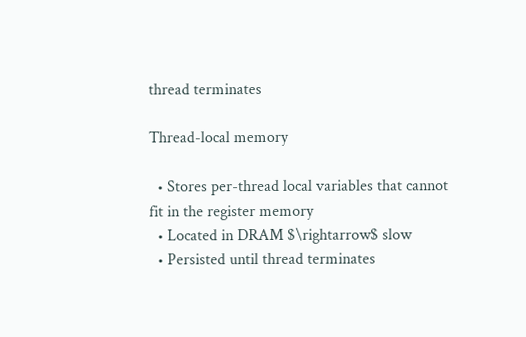thread terminates

Thread-local memory

  • Stores per-thread local variables that cannot fit in the register memory
  • Located in DRAM $\rightarrow$ slow
  • Persisted until thread terminates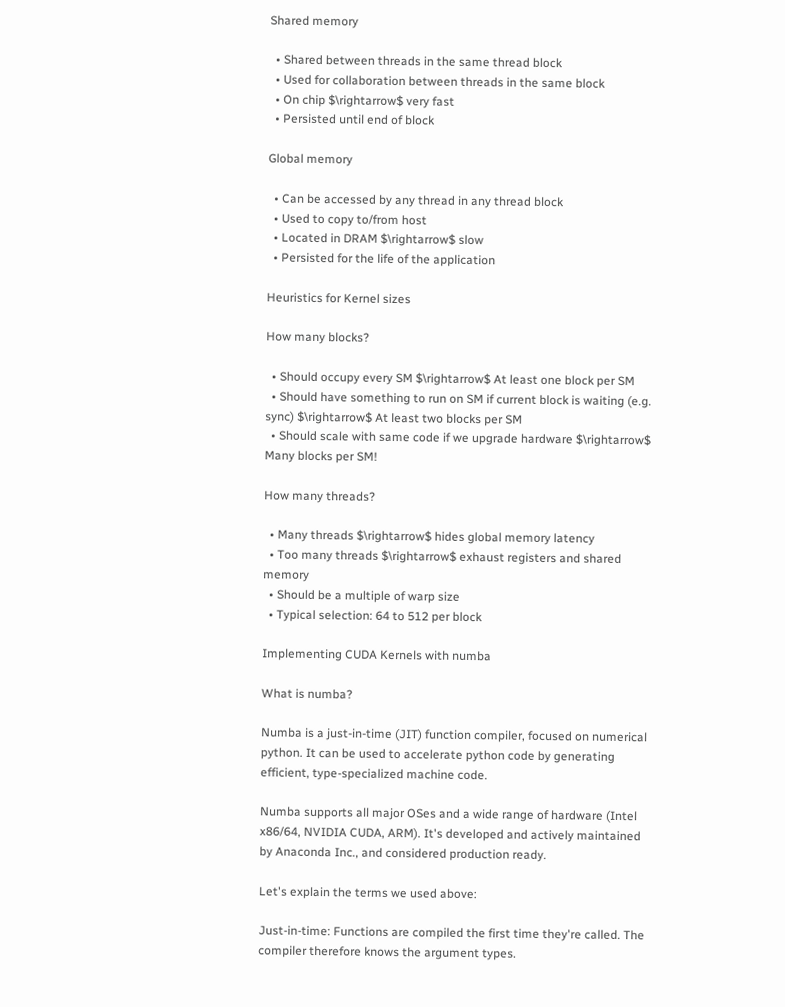Shared memory

  • Shared between threads in the same thread block
  • Used for collaboration between threads in the same block
  • On chip $\rightarrow$ very fast
  • Persisted until end of block

Global memory

  • Can be accessed by any thread in any thread block
  • Used to copy to/from host
  • Located in DRAM $\rightarrow$ slow
  • Persisted for the life of the application

Heuristics for Kernel sizes

How many blocks?

  • Should occupy every SM $\rightarrow$ At least one block per SM
  • Should have something to run on SM if current block is waiting (e.g. sync) $\rightarrow$ At least two blocks per SM
  • Should scale with same code if we upgrade hardware $\rightarrow$ Many blocks per SM!

How many threads?

  • Many threads $\rightarrow$ hides global memory latency
  • Too many threads $\rightarrow$ exhaust registers and shared memory
  • Should be a multiple of warp size
  • Typical selection: 64 to 512 per block

Implementing CUDA Kernels with numba

What is numba?

Numba is a just-in-time (JIT) function compiler, focused on numerical python. It can be used to accelerate python code by generating efficient, type-specialized machine code.

Numba supports all major OSes and a wide range of hardware (Intel x86/64, NVIDIA CUDA, ARM). It's developed and actively maintained by Anaconda Inc., and considered production ready.

Let's explain the terms we used above:

Just-in-time: Functions are compiled the first time they're called. The compiler therefore knows the argument types.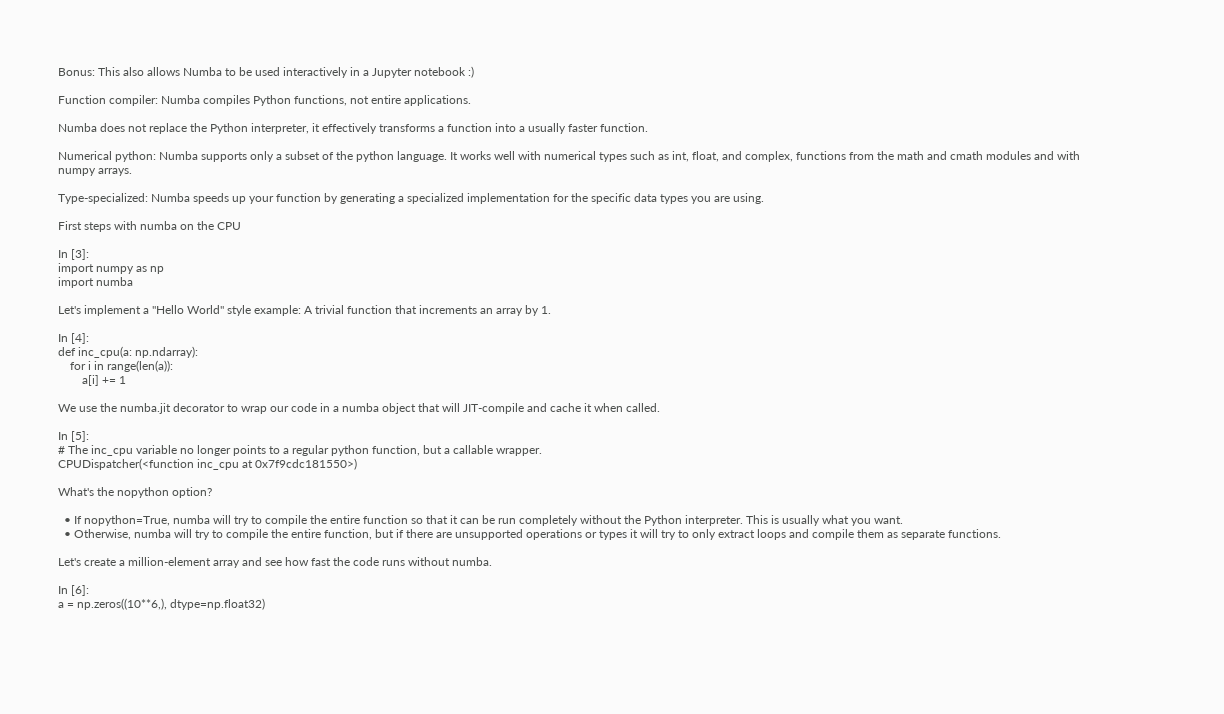Bonus: This also allows Numba to be used interactively in a Jupyter notebook :)

Function compiler: Numba compiles Python functions, not entire applications.

Numba does not replace the Python interpreter, it effectively transforms a function into a usually faster function.

Numerical python: Numba supports only a subset of the python language. It works well with numerical types such as int, float, and complex, functions from the math and cmath modules and with numpy arrays.

Type-specialized: Numba speeds up your function by generating a specialized implementation for the specific data types you are using.

First steps with numba on the CPU

In [3]:
import numpy as np
import numba

Let's implement a "Hello World" style example: A trivial function that increments an array by 1.

In [4]:
def inc_cpu(a: np.ndarray):
    for i in range(len(a)):
        a[i] += 1

We use the numba.jit decorator to wrap our code in a numba object that will JIT-compile and cache it when called.

In [5]:
# The inc_cpu variable no longer points to a regular python function, but a callable wrapper.
CPUDispatcher(<function inc_cpu at 0x7f9cdc181550>)

What's the nopython option?

  • If nopython=True, numba will try to compile the entire function so that it can be run completely without the Python interpreter. This is usually what you want.
  • Otherwise, numba will try to compile the entire function, but if there are unsupported operations or types it will try to only extract loops and compile them as separate functions.

Let's create a million-element array and see how fast the code runs without numba.

In [6]:
a = np.zeros((10**6,), dtype=np.float32)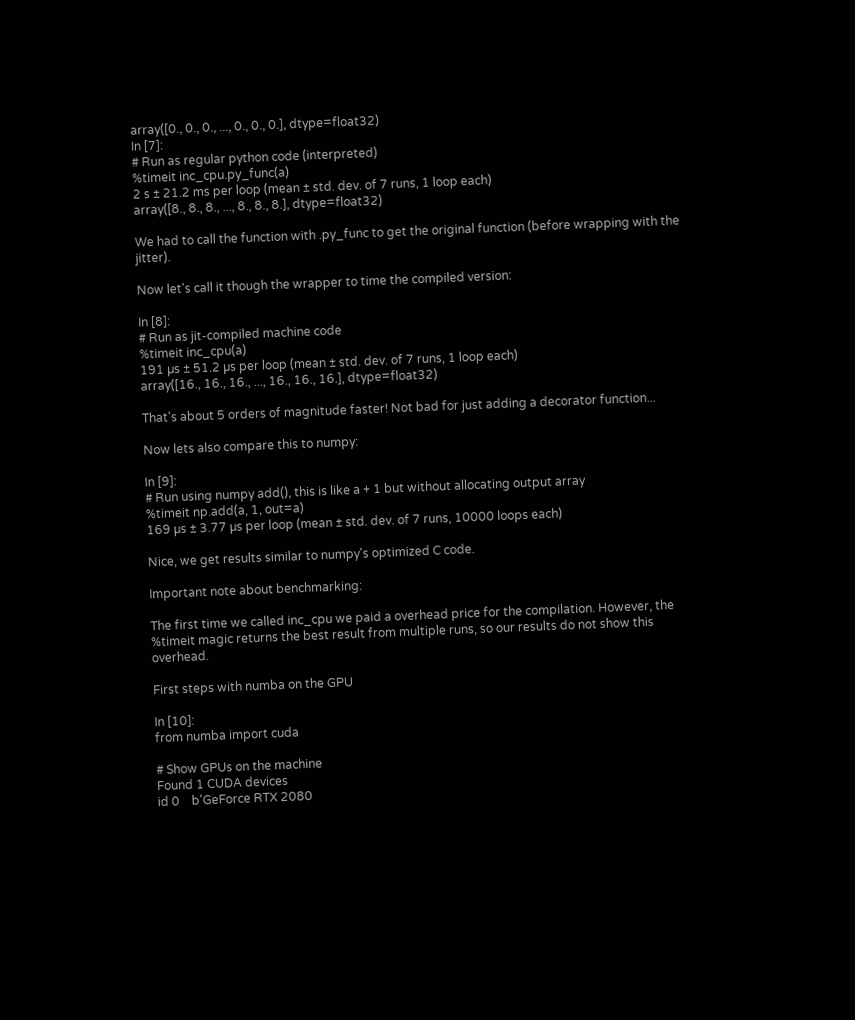array([0., 0., 0., ..., 0., 0., 0.], dtype=float32)
In [7]:
# Run as regular python code (interpreted)
%timeit inc_cpu.py_func(a)
2 s ± 21.2 ms per loop (mean ± std. dev. of 7 runs, 1 loop each)
array([8., 8., 8., ..., 8., 8., 8.], dtype=float32)

We had to call the function with .py_func to get the original function (before wrapping with the jitter).

Now let's call it though the wrapper to time the compiled version:

In [8]:
# Run as jit-compiled machine code
%timeit inc_cpu(a)
191 µs ± 51.2 µs per loop (mean ± std. dev. of 7 runs, 1 loop each)
array([16., 16., 16., ..., 16., 16., 16.], dtype=float32)

That's about 5 orders of magnitude faster! Not bad for just adding a decorator function...

Now lets also compare this to numpy:

In [9]:
# Run using numpy add(), this is like a + 1 but without allocating output array
%timeit np.add(a, 1, out=a)
169 µs ± 3.77 µs per loop (mean ± std. dev. of 7 runs, 10000 loops each)

Nice, we get results similar to numpy's optimized C code.

Important note about benchmarking:

The first time we called inc_cpu we paid a overhead price for the compilation. However, the %timeit magic returns the best result from multiple runs, so our results do not show this overhead.

First steps with numba on the GPU

In [10]:
from numba import cuda

# Show GPUs on the machine
Found 1 CUDA devices
id 0    b'GeForce RTX 2080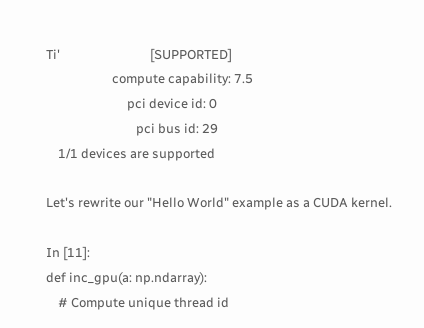Ti'                              [SUPPORTED]
                      compute capability: 7.5
                           pci device id: 0
                              pci bus id: 29
    1/1 devices are supported

Let's rewrite our "Hello World" example as a CUDA kernel.

In [11]:
def inc_gpu(a: np.ndarray):
    # Compute unique thread id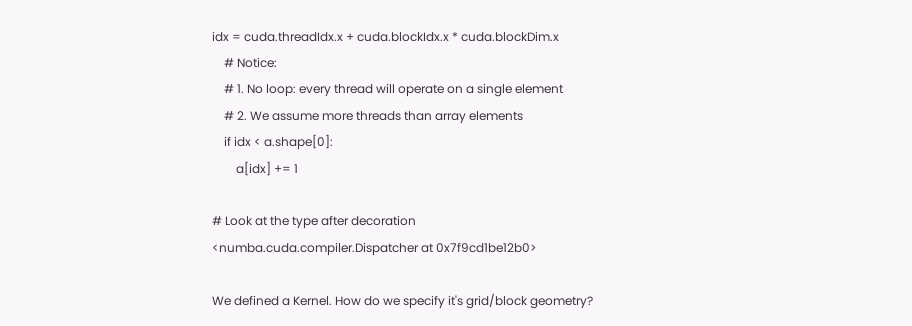idx = cuda.threadIdx.x + cuda.blockIdx.x * cuda.blockDim.x
    # Notice:
    # 1. No loop: every thread will operate on a single element
    # 2. We assume more threads than array elements
    if idx < a.shape[0]:
        a[idx] += 1

# Look at the type after decoration
<numba.cuda.compiler.Dispatcher at 0x7f9cd1be12b0>

We defined a Kernel. How do we specify it's grid/block geometry?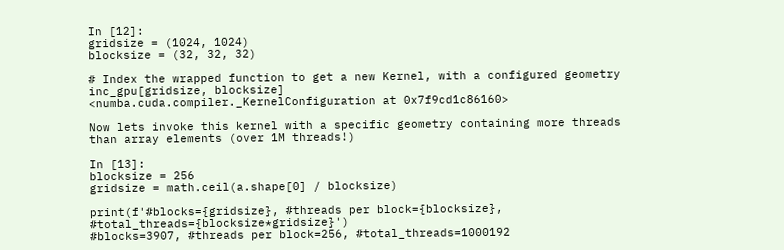In [12]:
gridsize = (1024, 1024)
blocksize = (32, 32, 32)

# Index the wrapped function to get a new Kernel, with a configured geometry
inc_gpu[gridsize, blocksize]
<numba.cuda.compiler._KernelConfiguration at 0x7f9cd1c86160>

Now lets invoke this kernel with a specific geometry containing more threads than array elements (over 1M threads!)

In [13]:
blocksize = 256
gridsize = math.ceil(a.shape[0] / blocksize)

print(f'#blocks={gridsize}, #threads per block={blocksize}, #total_threads={blocksize*gridsize}')
#blocks=3907, #threads per block=256, #total_threads=1000192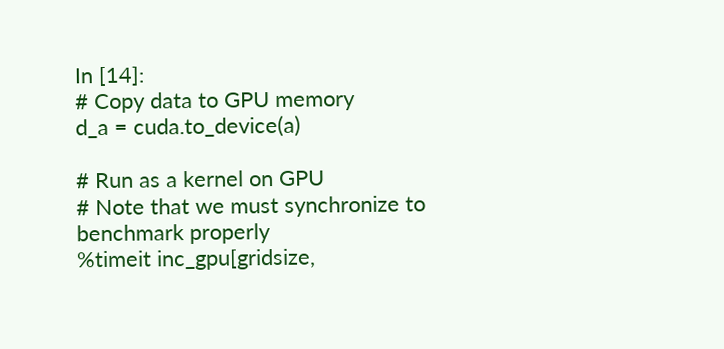In [14]:
# Copy data to GPU memory
d_a = cuda.to_device(a)

# Run as a kernel on GPU
# Note that we must synchronize to benchmark properly
%timeit inc_gpu[gridsize,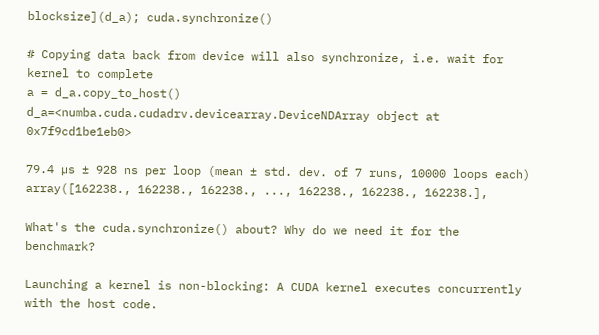blocksize](d_a); cuda.synchronize()

# Copying data back from device will also synchronize, i.e. wait for kernel to complete
a = d_a.copy_to_host()
d_a=<numba.cuda.cudadrv.devicearray.DeviceNDArray object at 0x7f9cd1be1eb0>

79.4 µs ± 928 ns per loop (mean ± std. dev. of 7 runs, 10000 loops each)
array([162238., 162238., 162238., ..., 162238., 162238., 162238.],

What's the cuda.synchronize() about? Why do we need it for the benchmark?

Launching a kernel is non-blocking: A CUDA kernel executes concurrently with the host code.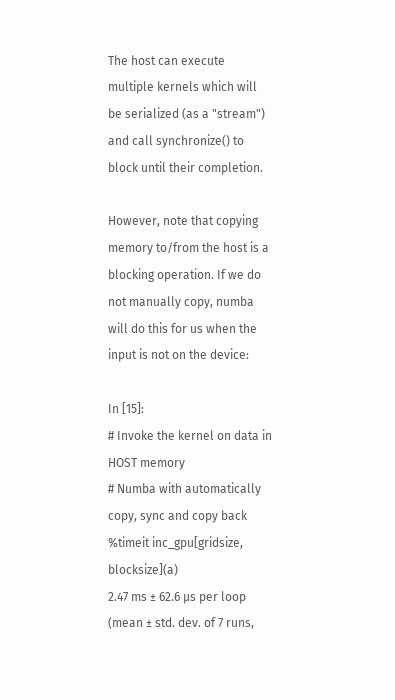The host can execute multiple kernels which will be serialized (as a "stream") and call synchronize() to block until their completion.

However, note that copying memory to/from the host is a blocking operation. If we do not manually copy, numba will do this for us when the input is not on the device:

In [15]:
# Invoke the kernel on data in HOST memory
# Numba with automatically copy, sync and copy back
%timeit inc_gpu[gridsize, blocksize](a)
2.47 ms ± 62.6 µs per loop (mean ± std. dev. of 7 runs,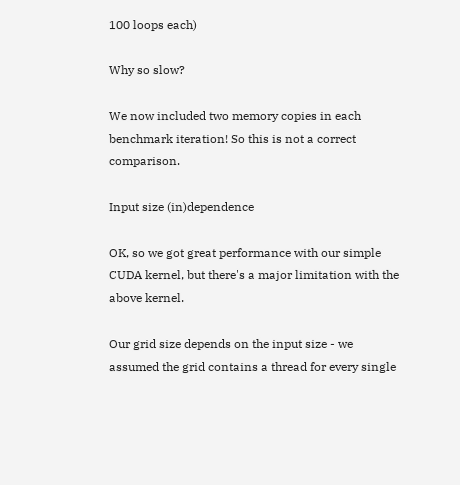100 loops each)

Why so slow?

We now included two memory copies in each benchmark iteration! So this is not a correct comparison.

Input size (in)dependence

OK, so we got great performance with our simple CUDA kernel, but there's a major limitation with the above kernel.

Our grid size depends on the input size - we assumed the grid contains a thread for every single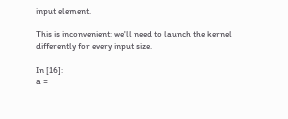input element.

This is inconvenient: we'll need to launch the kernel differently for every input size.

In [16]:
a =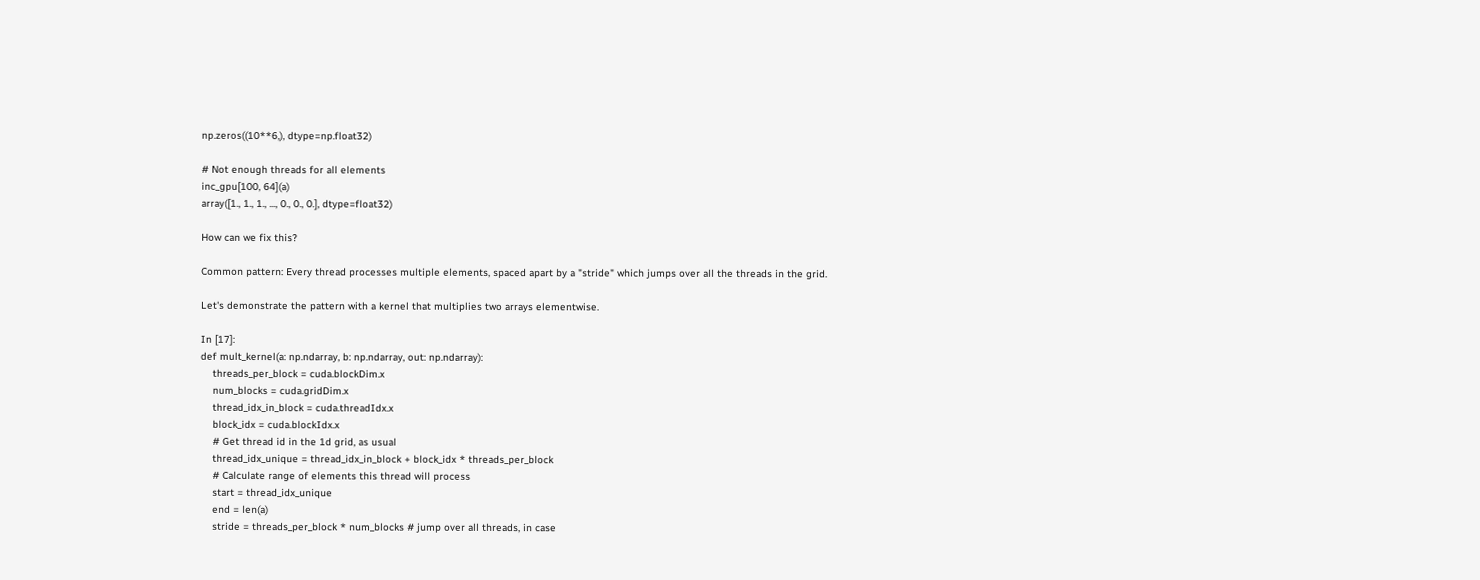np.zeros((10**6,), dtype=np.float32)

# Not enough threads for all elements
inc_gpu[100, 64](a)
array([1., 1., 1., ..., 0., 0., 0.], dtype=float32)

How can we fix this?

Common pattern: Every thread processes multiple elements, spaced apart by a "stride" which jumps over all the threads in the grid.

Let's demonstrate the pattern with a kernel that multiplies two arrays elementwise.

In [17]:
def mult_kernel(a: np.ndarray, b: np.ndarray, out: np.ndarray):
    threads_per_block = cuda.blockDim.x
    num_blocks = cuda.gridDim.x
    thread_idx_in_block = cuda.threadIdx.x
    block_idx = cuda.blockIdx.x
    # Get thread id in the 1d grid, as usual
    thread_idx_unique = thread_idx_in_block + block_idx * threads_per_block
    # Calculate range of elements this thread will process
    start = thread_idx_unique
    end = len(a)
    stride = threads_per_block * num_blocks # jump over all threads, in case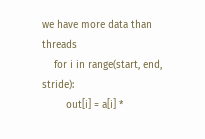we have more data than threads
    for i in range(start, end, stride):
        out[i] = a[i] *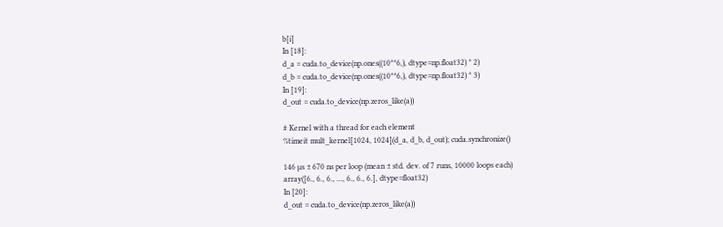b[i]
In [18]:
d_a = cuda.to_device(np.ones((10**6,), dtype=np.float32) * 2)
d_b = cuda.to_device(np.ones((10**6,), dtype=np.float32) * 3)
In [19]:
d_out = cuda.to_device(np.zeros_like(a))

# Kernel with a thread for each element
%timeit mult_kernel[1024, 1024](d_a, d_b, d_out); cuda.synchronize()

146 µs ± 670 ns per loop (mean ± std. dev. of 7 runs, 10000 loops each)
array([6., 6., 6., ..., 6., 6., 6.], dtype=float32)
In [20]:
d_out = cuda.to_device(np.zeros_like(a))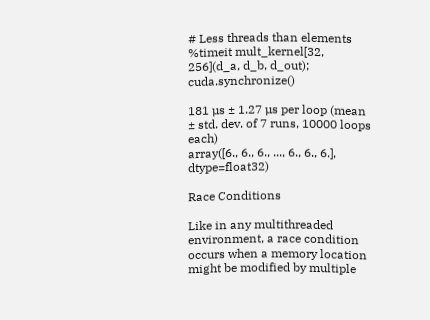# Less threads than elements
%timeit mult_kernel[32, 256](d_a, d_b, d_out); cuda.synchronize()

181 µs ± 1.27 µs per loop (mean ± std. dev. of 7 runs, 10000 loops each)
array([6., 6., 6., ..., 6., 6., 6.], dtype=float32)

Race Conditions

Like in any multithreaded environment, a race condition occurs when a memory location might be modified by multiple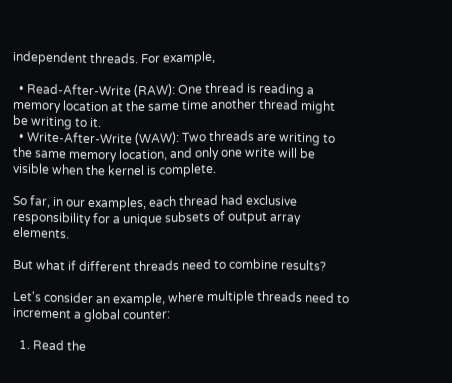independent threads. For example,

  • Read-After-Write (RAW): One thread is reading a memory location at the same time another thread might be writing to it.
  • Write-After-Write (WAW): Two threads are writing to the same memory location, and only one write will be visible when the kernel is complete.

So far, in our examples, each thread had exclusive responsibility for a unique subsets of output array elements.

But what if different threads need to combine results?

Let's consider an example, where multiple threads need to increment a global counter:

  1. Read the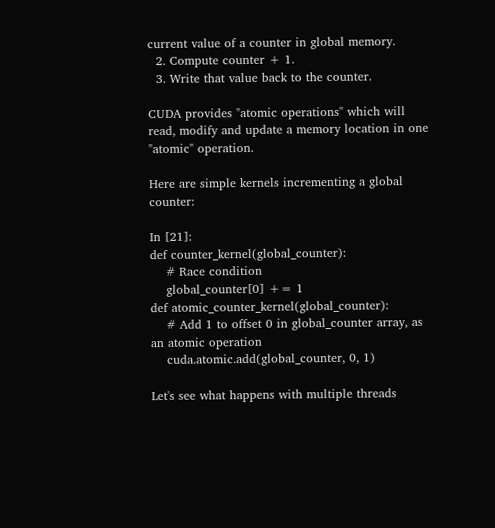current value of a counter in global memory.
  2. Compute counter + 1.
  3. Write that value back to the counter.

CUDA provides "atomic operations" which will read, modify and update a memory location in one "atomic" operation.

Here are simple kernels incrementing a global counter:

In [21]:
def counter_kernel(global_counter):
    # Race condition
    global_counter[0] += 1
def atomic_counter_kernel(global_counter):
    # Add 1 to offset 0 in global_counter array, as an atomic operation
    cuda.atomic.add(global_counter, 0, 1)

Let's see what happens with multiple threads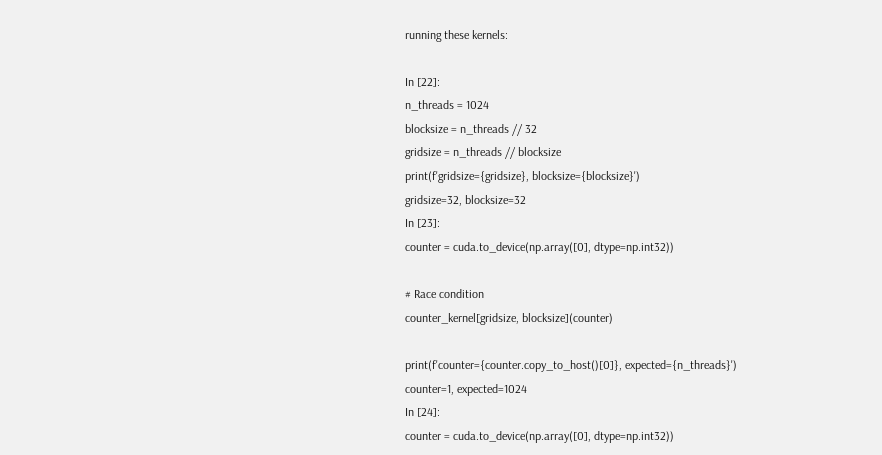running these kernels:

In [22]:
n_threads = 1024
blocksize = n_threads // 32
gridsize = n_threads // blocksize
print(f'gridsize={gridsize}, blocksize={blocksize}')
gridsize=32, blocksize=32
In [23]:
counter = cuda.to_device(np.array([0], dtype=np.int32))

# Race condition
counter_kernel[gridsize, blocksize](counter)

print(f'counter={counter.copy_to_host()[0]}, expected={n_threads}')
counter=1, expected=1024
In [24]:
counter = cuda.to_device(np.array([0], dtype=np.int32))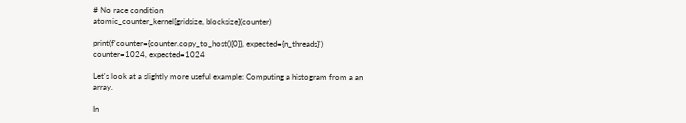# No race condition
atomic_counter_kernel[gridsize, blocksize](counter)

print(f'counter={counter.copy_to_host()[0]}, expected={n_threads}')
counter=1024, expected=1024

Let's look at a slightly more useful example: Computing a histogram from a an array.

In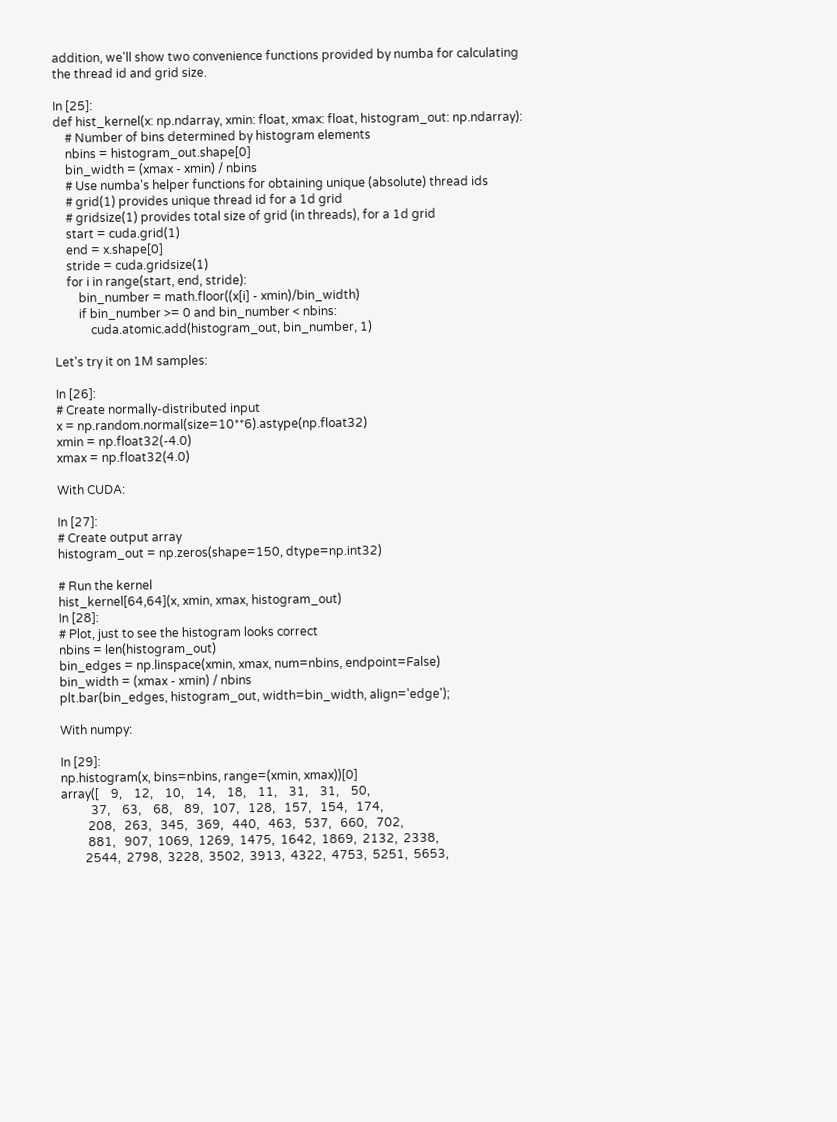addition, we'll show two convenience functions provided by numba for calculating the thread id and grid size.

In [25]:
def hist_kernel(x: np.ndarray, xmin: float, xmax: float, histogram_out: np.ndarray):
    # Number of bins determined by histogram elements
    nbins = histogram_out.shape[0]
    bin_width = (xmax - xmin) / nbins
    # Use numba's helper functions for obtaining unique (absolute) thread ids
    # grid(1) provides unique thread id for a 1d grid
    # gridsize(1) provides total size of grid (in threads), for a 1d grid
    start = cuda.grid(1)
    end = x.shape[0]
    stride = cuda.gridsize(1)
    for i in range(start, end, stride):
        bin_number = math.floor((x[i] - xmin)/bin_width)
        if bin_number >= 0 and bin_number < nbins:
            cuda.atomic.add(histogram_out, bin_number, 1)

Let's try it on 1M samples:

In [26]:
# Create normally-distributed input
x = np.random.normal(size=10**6).astype(np.float32)
xmin = np.float32(-4.0)
xmax = np.float32(4.0)

With CUDA:

In [27]:
# Create output array
histogram_out = np.zeros(shape=150, dtype=np.int32)

# Run the kernel
hist_kernel[64,64](x, xmin, xmax, histogram_out)
In [28]:
# Plot, just to see the histogram looks correct
nbins = len(histogram_out)
bin_edges = np.linspace(xmin, xmax, num=nbins, endpoint=False)
bin_width = (xmax - xmin) / nbins
plt.bar(bin_edges, histogram_out, width=bin_width, align='edge');

With numpy:

In [29]:
np.histogram(x, bins=nbins, range=(xmin, xmax))[0]
array([    9,    12,    10,    14,    18,    11,    31,    31,    50,
          37,    63,    68,    89,   107,   128,   157,   154,   174,
         208,   263,   345,   369,   440,   463,   537,   660,   702,
         881,   907,  1069,  1269,  1475,  1642,  1869,  2132,  2338,
        2544,  2798,  3228,  3502,  3913,  4322,  4753,  5251,  5653,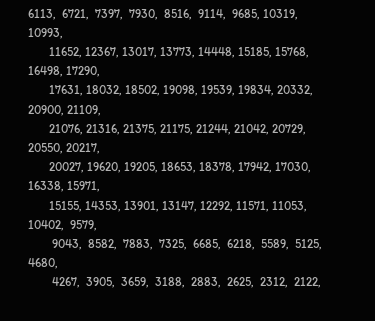6113,  6721,  7397,  7930,  8516,  9114,  9685, 10319, 10993,
       11652, 12367, 13017, 13773, 14448, 15185, 15768, 16498, 17290,
       17631, 18032, 18502, 19098, 19539, 19834, 20332, 20900, 21109,
       21076, 21316, 21375, 21175, 21244, 21042, 20729, 20550, 20217,
       20027, 19620, 19205, 18653, 18378, 17942, 17030, 16338, 15971,
       15155, 14353, 13901, 13147, 12292, 11571, 11053, 10402,  9579,
        9043,  8582,  7883,  7325,  6685,  6218,  5589,  5125,  4680,
        4267,  3905,  3659,  3188,  2883,  2625,  2312,  2122,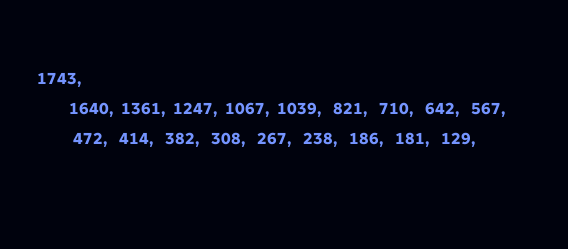1743,
        1640,  1361,  1247,  1067,  1039,   821,   710,   642,   567,
         472,   414,   382,   308,   267,   238,   186,   181,   129,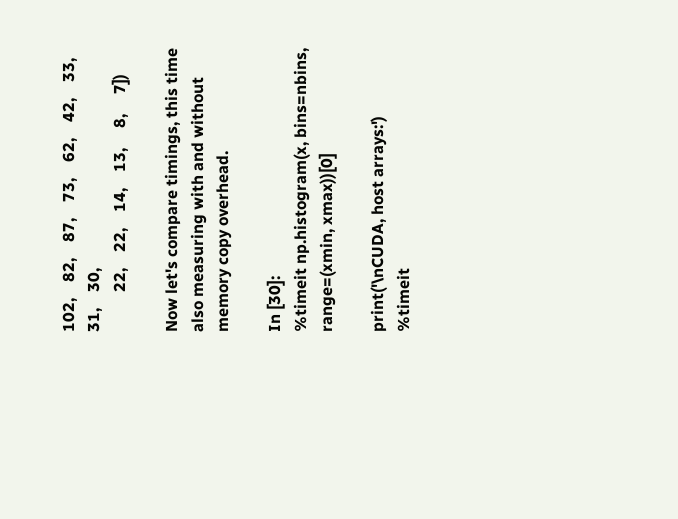102,    82,    87,    73,    62,    42,    33,    31,    30,
          22,    22,    14,    13,     8,     7])

Now let's compare timings, this time also measuring with and without memory copy overhead.

In [30]:
%timeit np.histogram(x, bins=nbins, range=(xmin, xmax))[0]

print('\nCUDA, host arrays:')
%timeit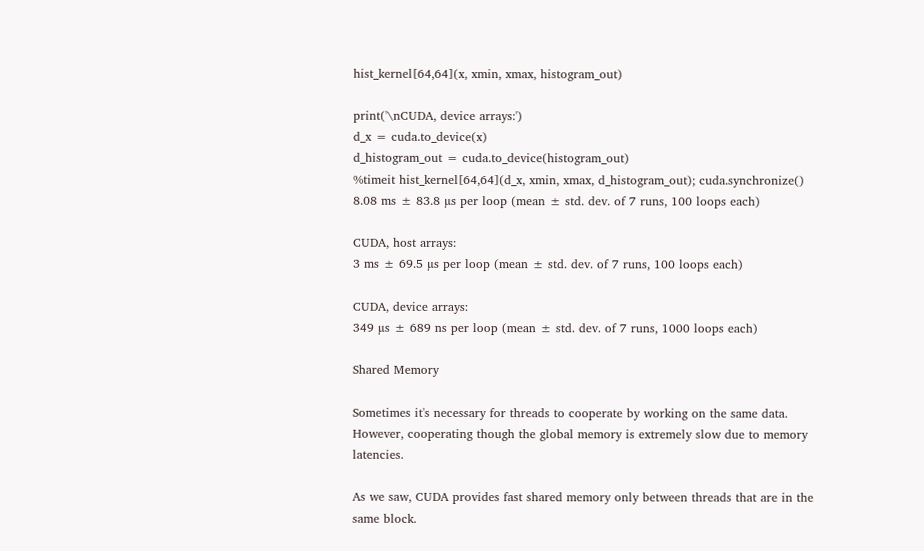hist_kernel[64,64](x, xmin, xmax, histogram_out)

print('\nCUDA, device arrays:')
d_x = cuda.to_device(x)
d_histogram_out = cuda.to_device(histogram_out)
%timeit hist_kernel[64,64](d_x, xmin, xmax, d_histogram_out); cuda.synchronize()
8.08 ms ± 83.8 µs per loop (mean ± std. dev. of 7 runs, 100 loops each)

CUDA, host arrays:
3 ms ± 69.5 µs per loop (mean ± std. dev. of 7 runs, 100 loops each)

CUDA, device arrays:
349 µs ± 689 ns per loop (mean ± std. dev. of 7 runs, 1000 loops each)

Shared Memory

Sometimes it's necessary for threads to cooperate by working on the same data. However, cooperating though the global memory is extremely slow due to memory latencies.

As we saw, CUDA provides fast shared memory only between threads that are in the same block.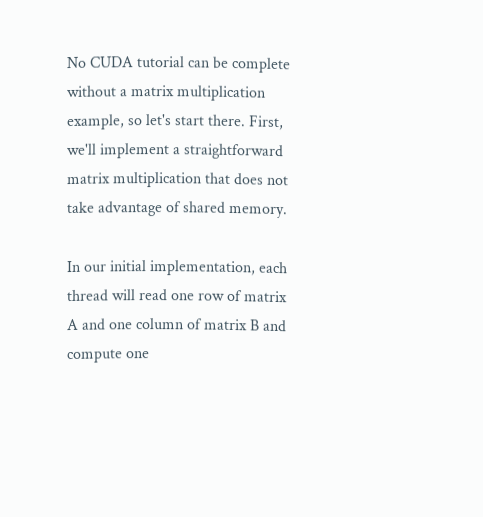No CUDA tutorial can be complete without a matrix multiplication example, so let's start there. First, we'll implement a straightforward matrix multiplication that does not take advantage of shared memory.

In our initial implementation, each thread will read one row of matrix A and one column of matrix B and compute one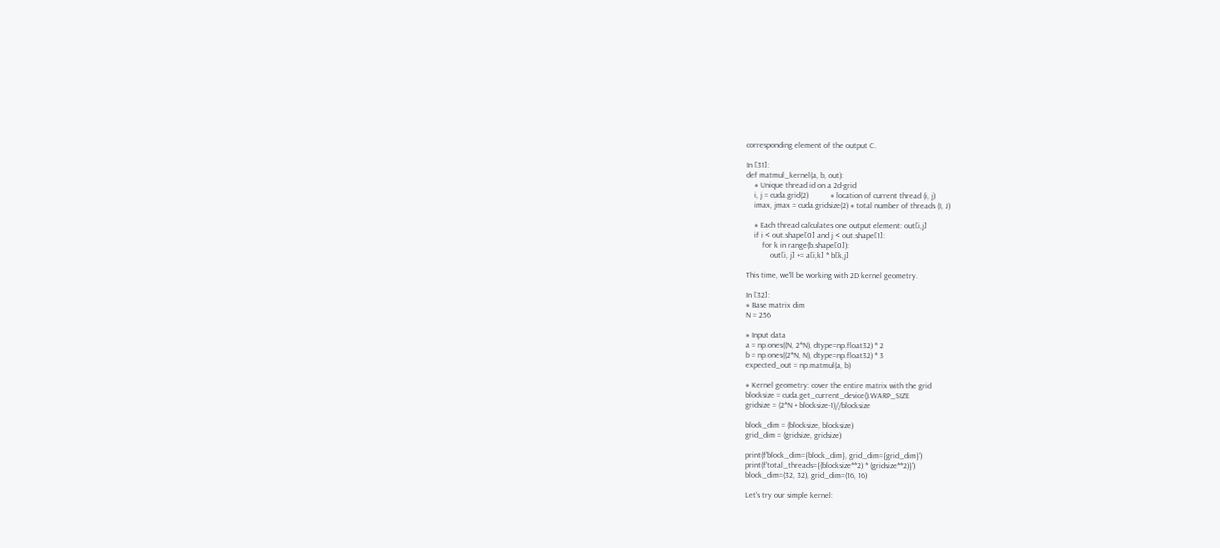corresponding element of the output C.

In [31]:
def matmul_kernel(a, b, out):
    # Unique thread id on a 2d-grid
    i, j = cuda.grid(2)           # location of current thread (i, j)
    imax, jmax = cuda.gridsize(2) # total number of threads (I, J)

    # Each thread calculates one output element: out[i,j]
    if i < out.shape[0] and j < out.shape[1]:
        for k in range(b.shape[0]):
            out[i, j] += a[i,k] * b[k,j]

This time, we'll be working with 2D kernel geometry.

In [32]:
# Base matrix dim
N = 256

# Input data
a = np.ones((N, 2*N), dtype=np.float32) * 2
b = np.ones((2*N, N), dtype=np.float32) * 3
expected_out = np.matmul(a, b)

# Kernel geometry: cover the entire matrix with the grid
blocksize = cuda.get_current_device().WARP_SIZE
gridsize = (2*N + blocksize-1)//blocksize

block_dim = (blocksize, blocksize)
grid_dim = (gridsize, gridsize)

print(f'block_dim={block_dim}, grid_dim={grid_dim}')
print(f'total_threads={(blocksize**2) * (gridsize**2)}')
block_dim=(32, 32), grid_dim=(16, 16)

Let's try our simple kernel: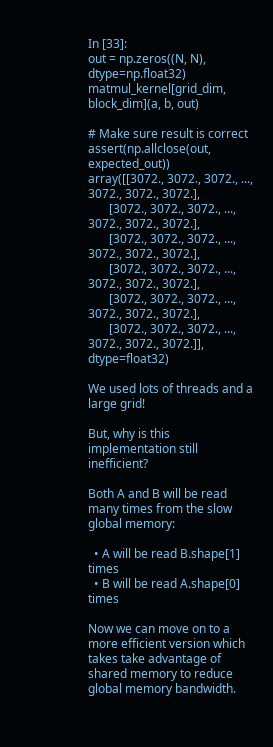In [33]:
out = np.zeros((N, N), dtype=np.float32)
matmul_kernel[grid_dim, block_dim](a, b, out)

# Make sure result is correct
assert(np.allclose(out, expected_out))
array([[3072., 3072., 3072., ..., 3072., 3072., 3072.],
       [3072., 3072., 3072., ..., 3072., 3072., 3072.],
       [3072., 3072., 3072., ..., 3072., 3072., 3072.],
       [3072., 3072., 3072., ..., 3072., 3072., 3072.],
       [3072., 3072., 3072., ..., 3072., 3072., 3072.],
       [3072., 3072., 3072., ..., 3072., 3072., 3072.]], dtype=float32)

We used lots of threads and a large grid!

But, why is this implementation still inefficient?

Both A and B will be read many times from the slow global memory:

  • A will be read B.shape[1] times
  • B will be read A.shape[0] times

Now we can move on to a more efficient version which takes take advantage of shared memory to reduce global memory bandwidth.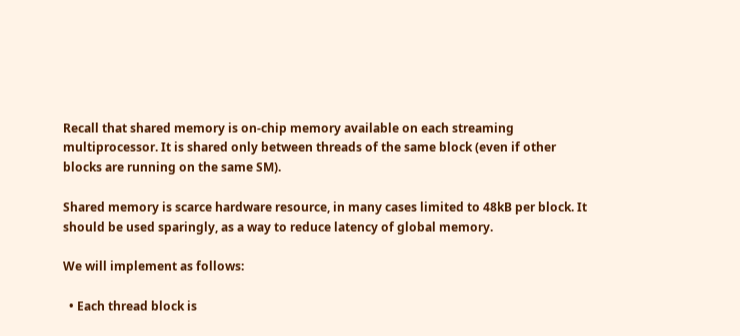Recall that shared memory is on-chip memory available on each streaming multiprocessor. It is shared only between threads of the same block (even if other blocks are running on the same SM).

Shared memory is scarce hardware resource, in many cases limited to 48kB per block. It should be used sparingly, as a way to reduce latency of global memory.

We will implement as follows:

  • Each thread block is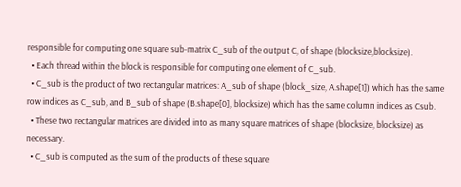responsible for computing one square sub-matrix C_sub of the output C, of shape (blocksize,blocksize).
  • Each thread within the block is responsible for computing one element of C_sub.
  • C_sub is the product of two rectangular matrices: A_sub of shape (block_size, A.shape[1]) which has the same row indices as C_sub, and B_sub of shape (B.shape[0], blocksize) which has the same column indices as Csub.
  • These two rectangular matrices are divided into as many square matrices of shape (blocksize, blocksize) as necessary.
  • C_sub is computed as the sum of the products of these square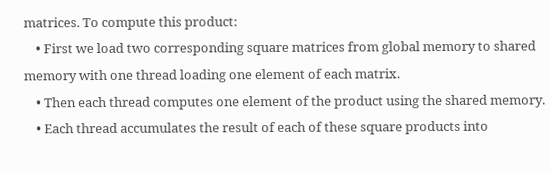matrices. To compute this product:
    • First we load two corresponding square matrices from global memory to shared memory with one thread loading one element of each matrix.
    • Then each thread computes one element of the product using the shared memory.
    • Each thread accumulates the result of each of these square products into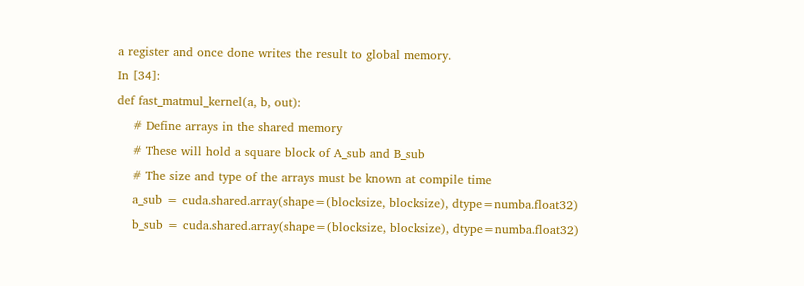a register and once done writes the result to global memory.
In [34]:
def fast_matmul_kernel(a, b, out):
    # Define arrays in the shared memory
    # These will hold a square block of A_sub and B_sub
    # The size and type of the arrays must be known at compile time
    a_sub = cuda.shared.array(shape=(blocksize, blocksize), dtype=numba.float32)
    b_sub = cuda.shared.array(shape=(blocksize, blocksize), dtype=numba.float32)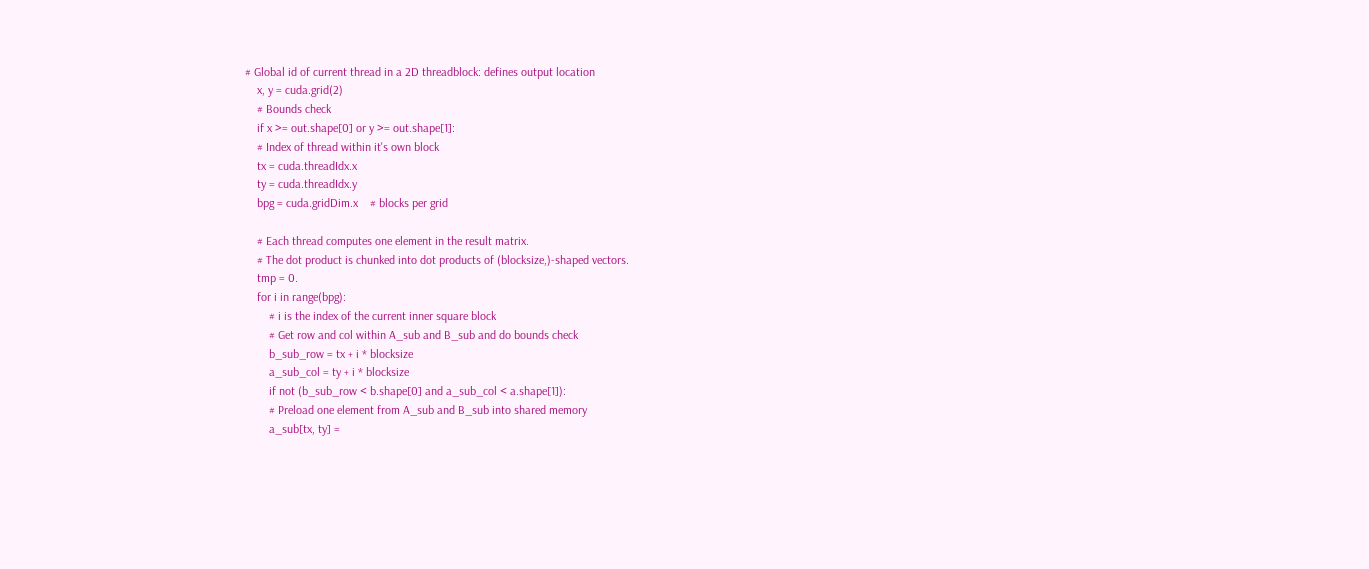# Global id of current thread in a 2D threadblock: defines output location
    x, y = cuda.grid(2)
    # Bounds check
    if x >= out.shape[0] or y >= out.shape[1]:
    # Index of thread within it's own block
    tx = cuda.threadIdx.x
    ty = cuda.threadIdx.y
    bpg = cuda.gridDim.x    # blocks per grid

    # Each thread computes one element in the result matrix.
    # The dot product is chunked into dot products of (blocksize,)-shaped vectors.
    tmp = 0.
    for i in range(bpg):
        # i is the index of the current inner square block
        # Get row and col within A_sub and B_sub and do bounds check
        b_sub_row = tx + i * blocksize
        a_sub_col = ty + i * blocksize
        if not (b_sub_row < b.shape[0] and a_sub_col < a.shape[1]):
        # Preload one element from A_sub and B_sub into shared memory
        a_sub[tx, ty] =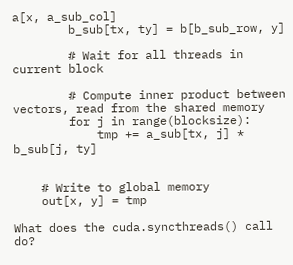a[x, a_sub_col]
        b_sub[tx, ty] = b[b_sub_row, y]

        # Wait for all threads in current block

        # Compute inner product between vectors, read from the shared memory
        for j in range(blocksize):
            tmp += a_sub[tx, j] * b_sub[j, ty]


    # Write to global memory
    out[x, y] = tmp

What does the cuda.syncthreads() call do?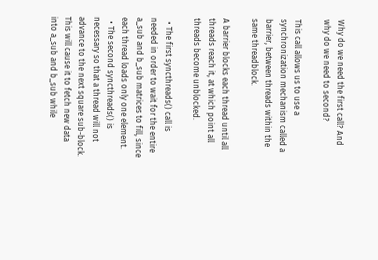Why do we need the first call? And why do we need to second?

This call allows us to use a synchronization mechanism called a barrier, between threads within the same threadblock.

A barrier blocks each thread until all threads reach it, at which point all threads become unblocked.

  • The first syncthreads() call is needed in order to wait for the entire a_sub and b_sub matrices to fill, since each thread loads only one element.
  • The second syncthreads() is necessary so that a thread will not advance to the next square sub-block. This will cause it to fetch new data into a_sub and b_sub while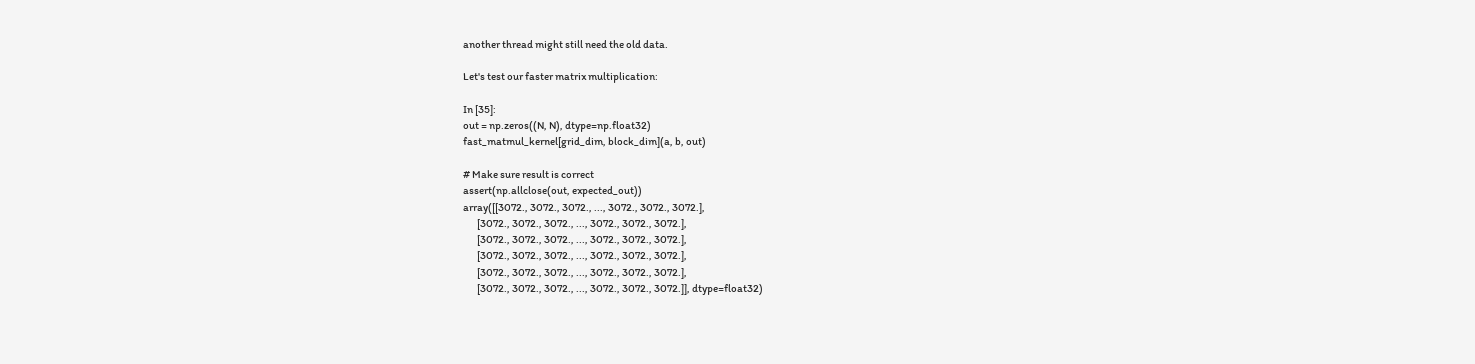another thread might still need the old data.

Let's test our faster matrix multiplication:

In [35]:
out = np.zeros((N, N), dtype=np.float32)
fast_matmul_kernel[grid_dim, block_dim](a, b, out)

# Make sure result is correct
assert(np.allclose(out, expected_out))
array([[3072., 3072., 3072., ..., 3072., 3072., 3072.],
       [3072., 3072., 3072., ..., 3072., 3072., 3072.],
       [3072., 3072., 3072., ..., 3072., 3072., 3072.],
       [3072., 3072., 3072., ..., 3072., 3072., 3072.],
       [3072., 3072., 3072., ..., 3072., 3072., 3072.],
       [3072., 3072., 3072., ..., 3072., 3072., 3072.]], dtype=float32)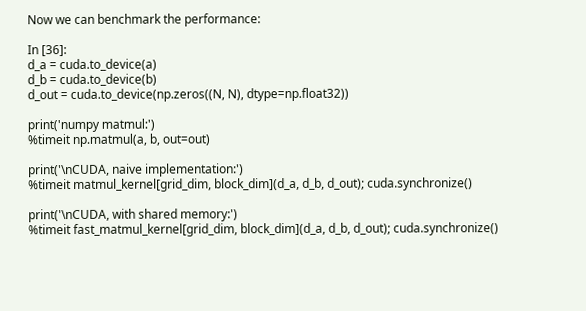Now we can benchmark the performance:

In [36]:
d_a = cuda.to_device(a)
d_b = cuda.to_device(b)
d_out = cuda.to_device(np.zeros((N, N), dtype=np.float32))

print('numpy matmul:')
%timeit np.matmul(a, b, out=out)

print('\nCUDA, naive implementation:')
%timeit matmul_kernel[grid_dim, block_dim](d_a, d_b, d_out); cuda.synchronize()

print('\nCUDA, with shared memory:')
%timeit fast_matmul_kernel[grid_dim, block_dim](d_a, d_b, d_out); cuda.synchronize()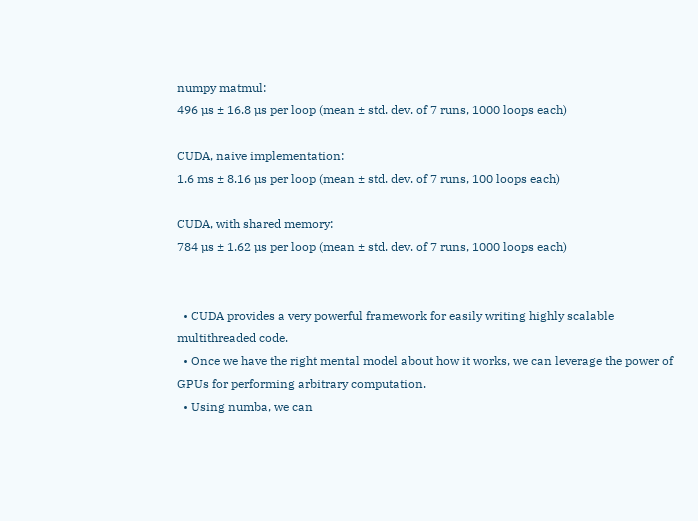numpy matmul:
496 µs ± 16.8 µs per loop (mean ± std. dev. of 7 runs, 1000 loops each)

CUDA, naive implementation:
1.6 ms ± 8.16 µs per loop (mean ± std. dev. of 7 runs, 100 loops each)

CUDA, with shared memory:
784 µs ± 1.62 µs per loop (mean ± std. dev. of 7 runs, 1000 loops each)


  • CUDA provides a very powerful framework for easily writing highly scalable multithreaded code.
  • Once we have the right mental model about how it works, we can leverage the power of GPUs for performing arbitrary computation.
  • Using numba, we can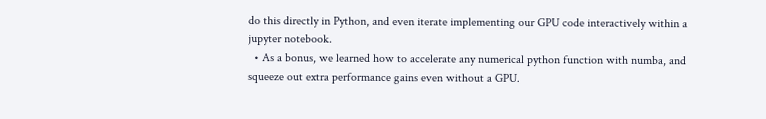do this directly in Python, and even iterate implementing our GPU code interactively within a jupyter notebook.
  • As a bonus, we learned how to accelerate any numerical python function with numba, and squeeze out extra performance gains even without a GPU.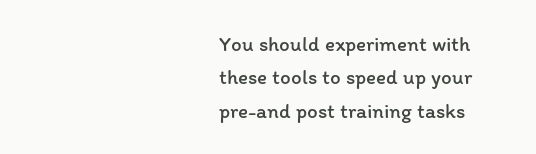You should experiment with these tools to speed up your pre-and post training tasks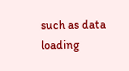such as data loading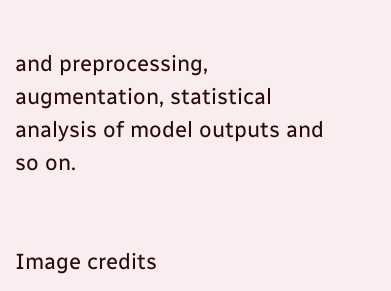and preprocessing, augmentation, statistical analysis of model outputs and so on.


Image credits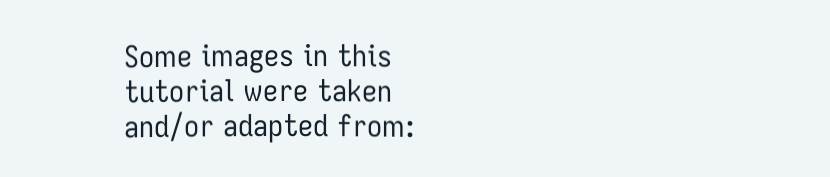Some images in this tutorial were taken and/or adapted from: